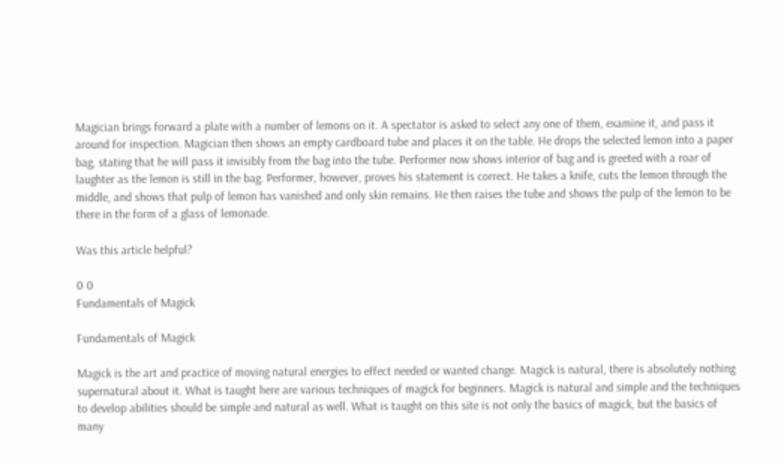Magician brings forward a plate with a number of lemons on it. A spectator is asked to select any one of them, examine it, and pass it around for inspection. Magician then shows an empty cardboard tube and places it on the table. He drops the selected lemon into a paper bag, stating that he will pass it invisibly from the bag into the tube. Performer now shows interior of bag and is greeted with a roar of laughter as the lemon is still in the bag. Performer, however, proves his statement is correct. He takes a knife, cuts the lemon through the middle, and shows that pulp of lemon has vanished and only skin remains. He then raises the tube and shows the pulp of the lemon to be there in the form of a glass of lemonade.

Was this article helpful?

0 0
Fundamentals of Magick

Fundamentals of Magick

Magick is the art and practice of moving natural energies to effect needed or wanted change. Magick is natural, there is absolutely nothing supernatural about it. What is taught here are various techniques of magick for beginners. Magick is natural and simple and the techniques to develop abilities should be simple and natural as well. What is taught on this site is not only the basics of magick, but the basics of many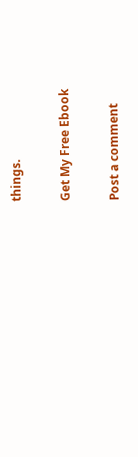things.

Get My Free Ebook

Post a comment